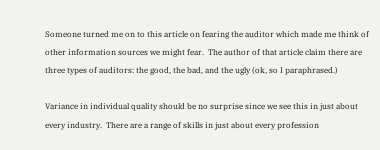Someone turned me on to this article on fearing the auditor which made me think of other information sources we might fear.  The author of that article claim there are three types of auditors: the good, the bad, and the ugly (ok, so I paraphrased.)

Variance in individual quality should be no surprise since we see this in just about every industry.  There are a range of skills in just about every profession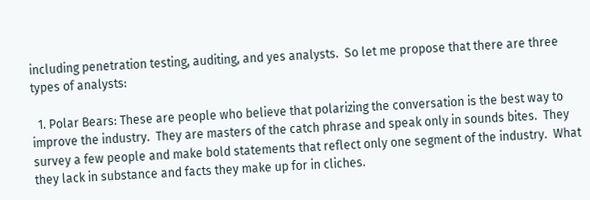including penetration testing, auditing, and yes analysts.  So let me propose that there are three types of analysts:

  1. Polar Bears: These are people who believe that polarizing the conversation is the best way to improve the industry.  They are masters of the catch phrase and speak only in sounds bites.  They survey a few people and make bold statements that reflect only one segment of the industry.  What they lack in substance and facts they make up for in cliches.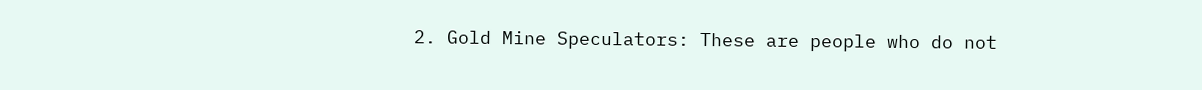2. Gold Mine Speculators: These are people who do not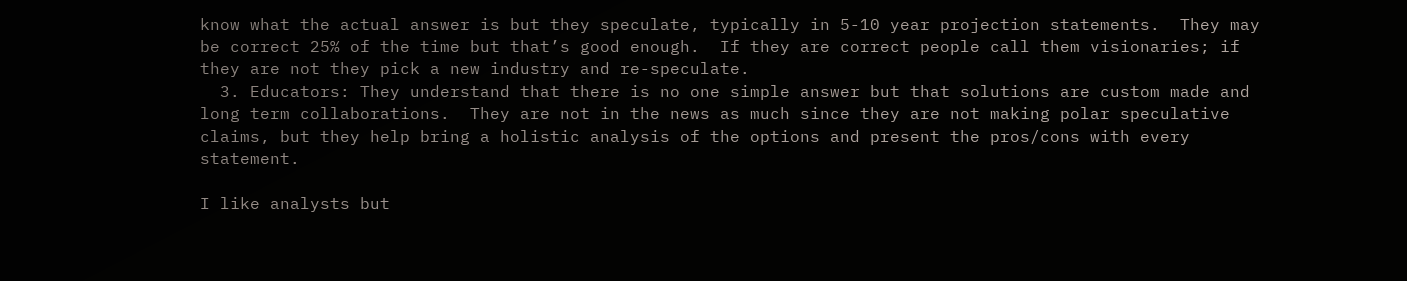know what the actual answer is but they speculate, typically in 5-10 year projection statements.  They may be correct 25% of the time but that’s good enough.  If they are correct people call them visionaries; if they are not they pick a new industry and re-speculate.
  3. Educators: They understand that there is no one simple answer but that solutions are custom made and long term collaborations.  They are not in the news as much since they are not making polar speculative claims, but they help bring a holistic analysis of the options and present the pros/cons with every statement.

I like analysts but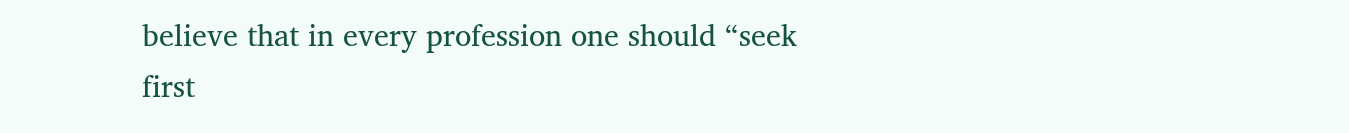believe that in every profession one should “seek first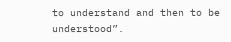to understand and then to be understood”.